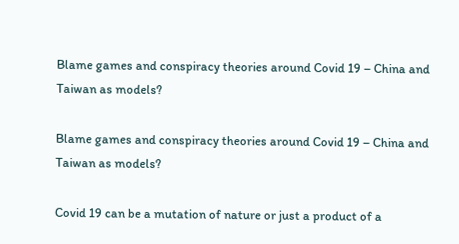Blame games and conspiracy theories around Covid 19 – China and Taiwan as models?

Blame games and conspiracy theories around Covid 19 – China and Taiwan as models?

Covid 19 can be a mutation of nature or just a product of a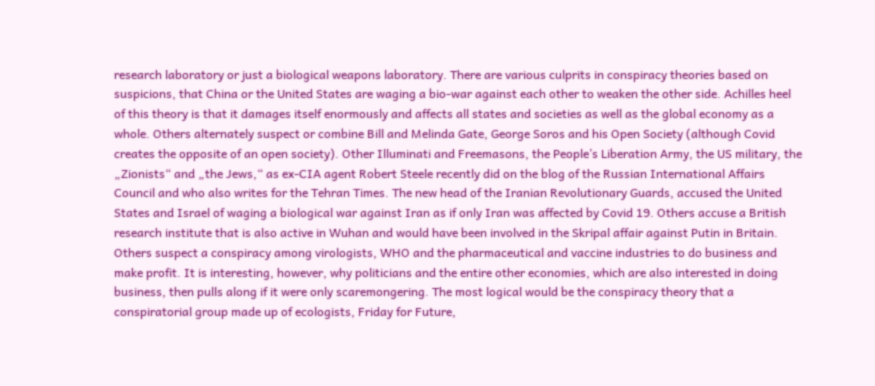research laboratory or just a biological weapons laboratory. There are various culprits in conspiracy theories based on suspicions, that China or the United States are waging a bio-war against each other to weaken the other side. Achilles heel of this theory is that it damages itself enormously and affects all states and societies as well as the global economy as a whole. Others alternately suspect or combine Bill and Melinda Gate, George Soros and his Open Society (although Covid creates the opposite of an open society). Other Illuminati and Freemasons, the People’s Liberation Army, the US military, the „Zionists“ and „the Jews,“ as ex-CIA agent Robert Steele recently did on the blog of the Russian International Affairs Council and who also writes for the Tehran Times. The new head of the Iranian Revolutionary Guards, accused the United States and Israel of waging a biological war against Iran as if only Iran was affected by Covid 19. Others accuse a British research institute that is also active in Wuhan and would have been involved in the Skripal affair against Putin in Britain. Others suspect a conspiracy among virologists, WHO and the pharmaceutical and vaccine industries to do business and make profit. It is interesting, however, why politicians and the entire other economies, which are also interested in doing business, then pulls along if it were only scaremongering. The most logical would be the conspiracy theory that a conspiratorial group made up of ecologists, Friday for Future,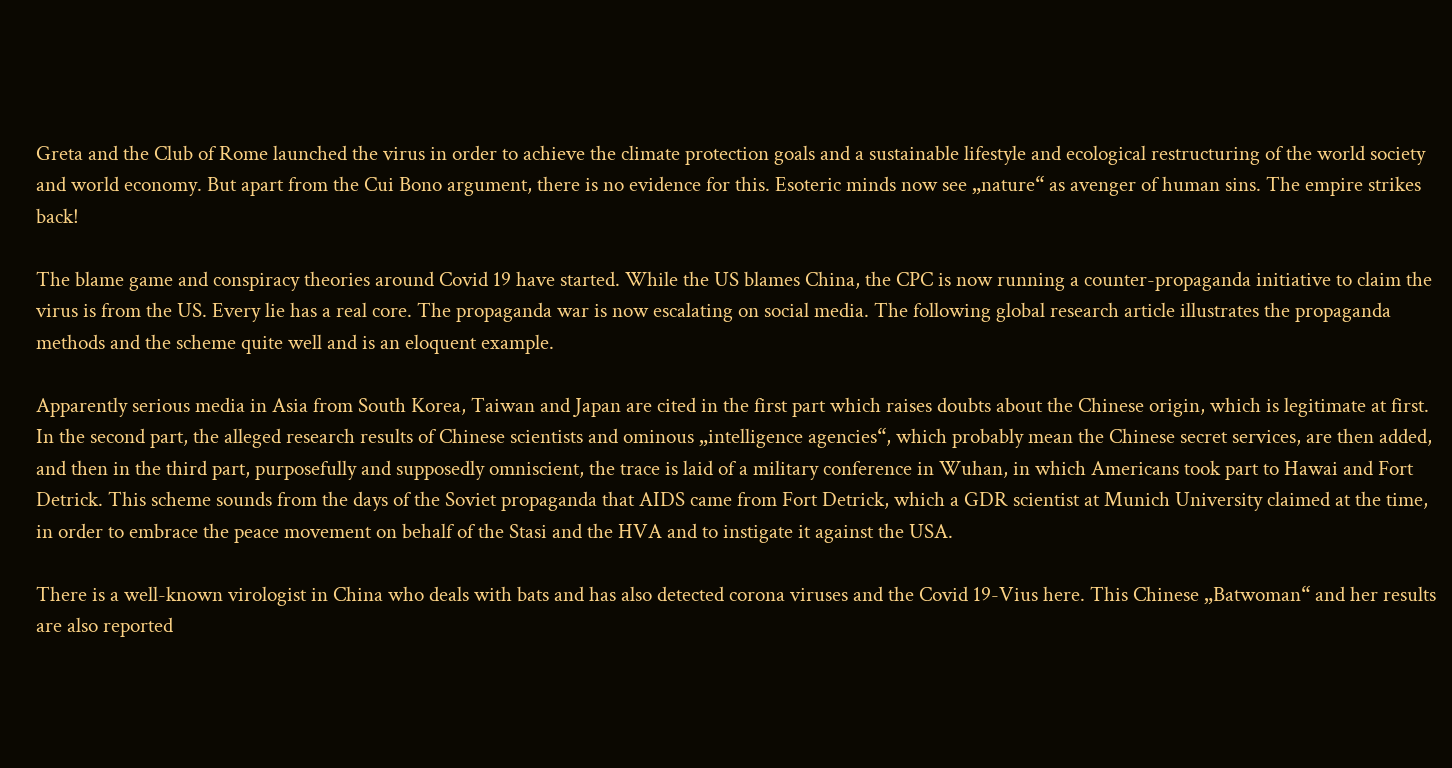Greta and the Club of Rome launched the virus in order to achieve the climate protection goals and a sustainable lifestyle and ecological restructuring of the world society and world economy. But apart from the Cui Bono argument, there is no evidence for this. Esoteric minds now see „nature“ as avenger of human sins. The empire strikes back!

The blame game and conspiracy theories around Covid 19 have started. While the US blames China, the CPC is now running a counter-propaganda initiative to claim the virus is from the US. Every lie has a real core. The propaganda war is now escalating on social media. The following global research article illustrates the propaganda methods and the scheme quite well and is an eloquent example.

Apparently serious media in Asia from South Korea, Taiwan and Japan are cited in the first part which raises doubts about the Chinese origin, which is legitimate at first. In the second part, the alleged research results of Chinese scientists and ominous „intelligence agencies“, which probably mean the Chinese secret services, are then added, and then in the third part, purposefully and supposedly omniscient, the trace is laid of a military conference in Wuhan, in which Americans took part to Hawai and Fort Detrick. This scheme sounds from the days of the Soviet propaganda that AIDS came from Fort Detrick, which a GDR scientist at Munich University claimed at the time, in order to embrace the peace movement on behalf of the Stasi and the HVA and to instigate it against the USA.

There is a well-known virologist in China who deals with bats and has also detected corona viruses and the Covid 19-Vius here. This Chinese „Batwoman“ and her results are also reported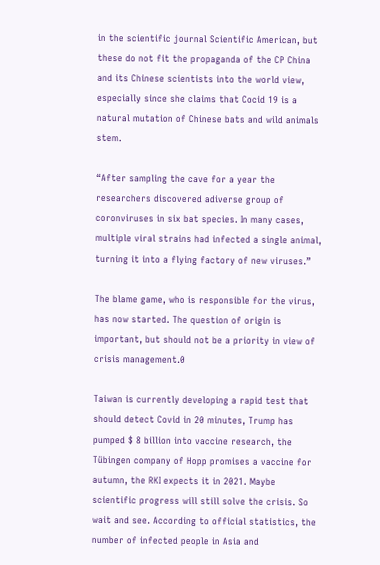in the scientific journal Scientific American, but these do not fit the propaganda of the CP China and its Chinese scientists into the world view, especially since she claims that Cocid 19 is a natural mutation of Chinese bats and wild animals stem.

“After sampling the cave for a year the researchers discovered adiverse group of coronviruses in six bat species. In many cases, multiple viral strains had infected a single animal, turning it into a flying factory of new viruses.”

The blame game, who is responsible for the virus, has now started. The question of origin is important, but should not be a priority in view of crisis management.0

Taiwan is currently developing a rapid test that should detect Covid in 20 minutes, Trump has pumped $ 8 billion into vaccine research, the Tübingen company of Hopp promises a vaccine for autumn, the RKI expects it in 2021. Maybe scientific progress will still solve the crisis. So wait and see. According to official statistics, the number of infected people in Asia and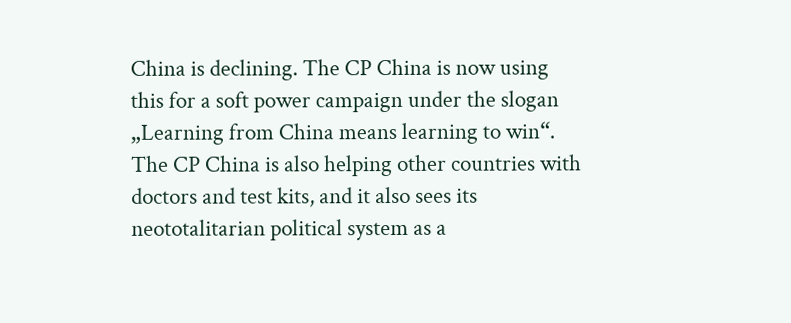China is declining. The CP China is now using this for a soft power campaign under the slogan „Learning from China means learning to win“. The CP China is also helping other countries with doctors and test kits, and it also sees its neototalitarian political system as a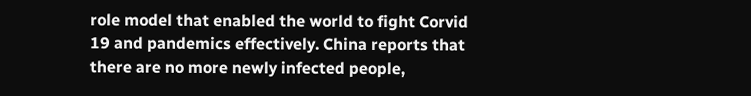role model that enabled the world to fight Corvid 19 and pandemics effectively. China reports that there are no more newly infected people,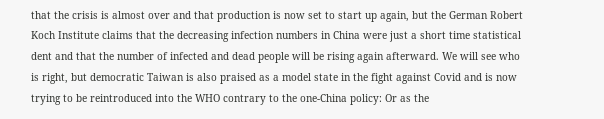that the crisis is almost over and that production is now set to start up again, but the German Robert Koch Institute claims that the decreasing infection numbers in China were just a short time statistical dent and that the number of infected and dead people will be rising again afterward. We will see who is right, but democratic Taiwan is also praised as a model state in the fight against Covid and is now trying to be reintroduced into the WHO contrary to the one-China policy: Or as the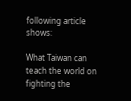following article shows:

What Taiwan can teach the world on fighting the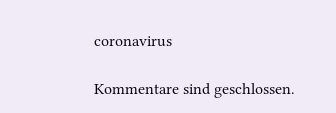coronavirus

Kommentare sind geschlossen.